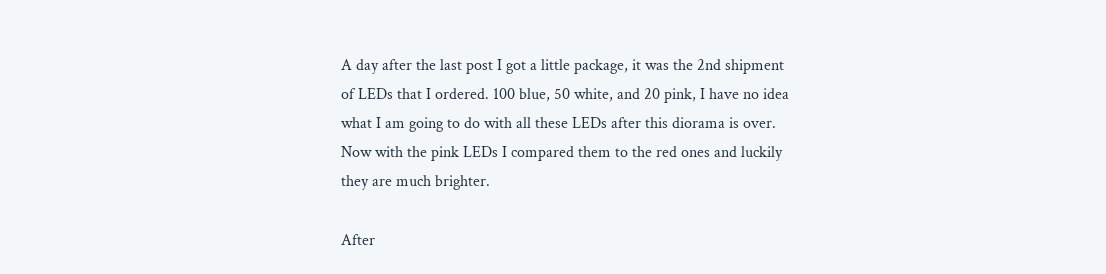A day after the last post I got a little package, it was the 2nd shipment of LEDs that I ordered. 100 blue, 50 white, and 20 pink, I have no idea what I am going to do with all these LEDs after this diorama is over. Now with the pink LEDs I compared them to the red ones and luckily they are much brighter.

After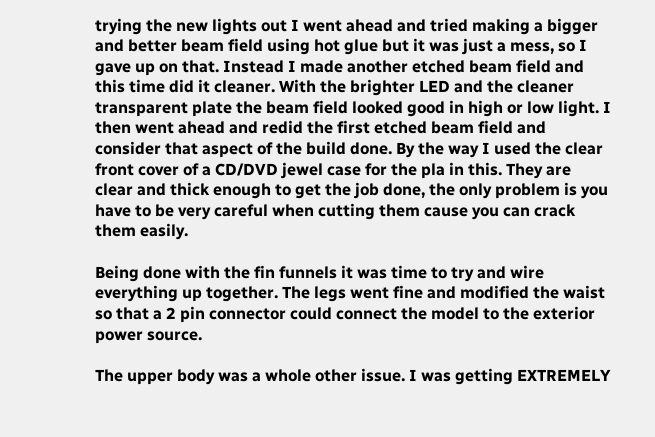trying the new lights out I went ahead and tried making a bigger and better beam field using hot glue but it was just a mess, so I gave up on that. Instead I made another etched beam field and this time did it cleaner. With the brighter LED and the cleaner transparent plate the beam field looked good in high or low light. I then went ahead and redid the first etched beam field and consider that aspect of the build done. By the way I used the clear front cover of a CD/DVD jewel case for the pla in this. They are clear and thick enough to get the job done, the only problem is you have to be very careful when cutting them cause you can crack them easily.

Being done with the fin funnels it was time to try and wire everything up together. The legs went fine and modified the waist so that a 2 pin connector could connect the model to the exterior power source.

The upper body was a whole other issue. I was getting EXTREMELY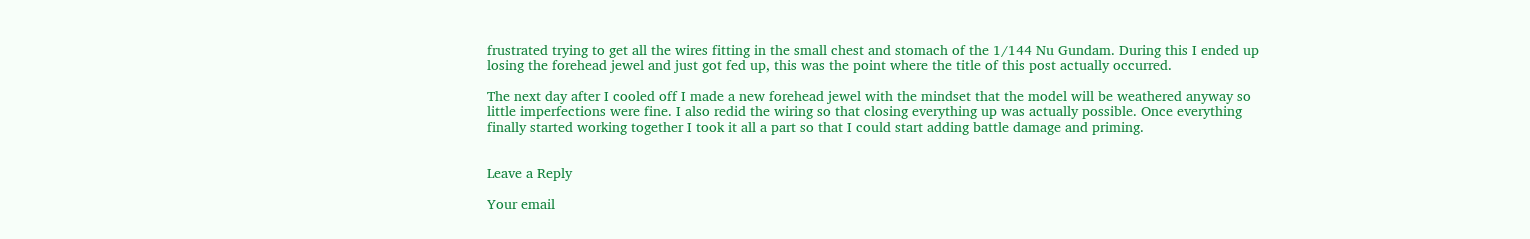frustrated trying to get all the wires fitting in the small chest and stomach of the 1/144 Nu Gundam. During this I ended up losing the forehead jewel and just got fed up, this was the point where the title of this post actually occurred.

The next day after I cooled off I made a new forehead jewel with the mindset that the model will be weathered anyway so little imperfections were fine. I also redid the wiring so that closing everything up was actually possible. Once everything finally started working together I took it all a part so that I could start adding battle damage and priming.


Leave a Reply

Your email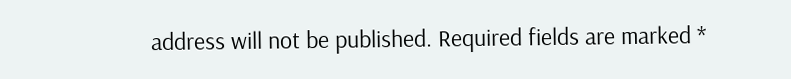address will not be published. Required fields are marked *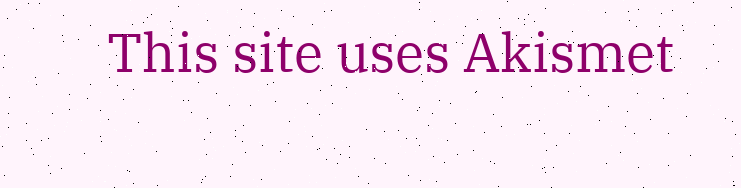This site uses Akismet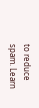to reduce spam. Learn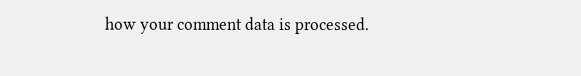how your comment data is processed.